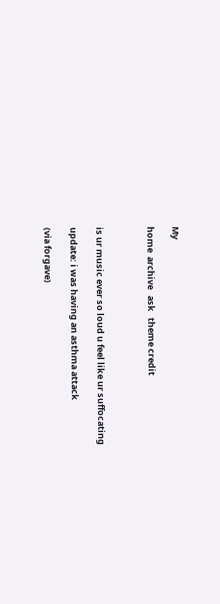My

home  archive   ask   theme credit



is ur music ever so loud u feel like ur suffocating

update: i was having an asthma attack

(via forgave)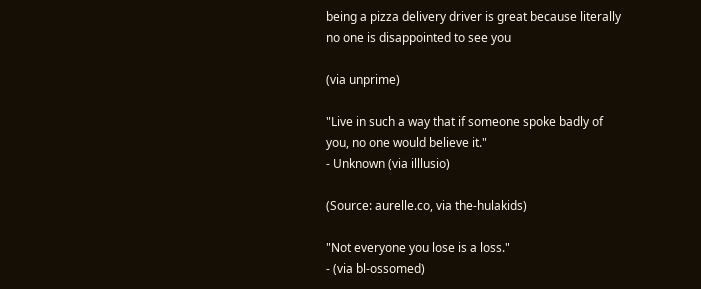being a pizza delivery driver is great because literally no one is disappointed to see you

(via unprime)

"Live in such a way that if someone spoke badly of you, no one would believe it."
- Unknown (via illlusio)

(Source: aurelle.co, via the-hulakids)

"Not everyone you lose is a loss."
- (via bl-ossomed)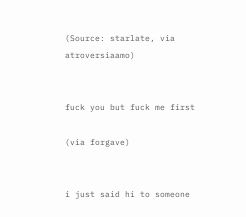(Source: starlate, via atroversiaamo)


fuck you but fuck me first

(via forgave)


i just said hi to someone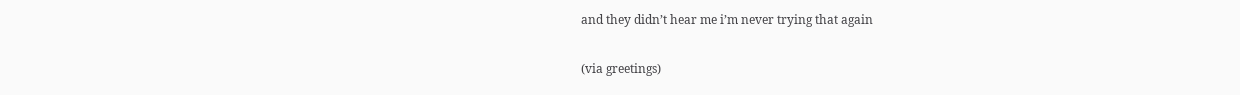and they didn’t hear me i’m never trying that again

(via greetings)